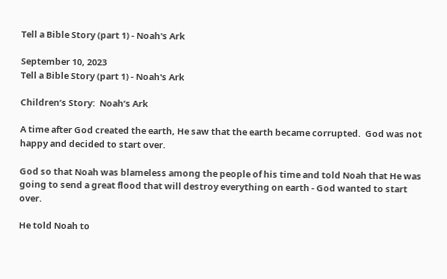Tell a Bible Story (part 1) - Noah's Ark

September 10, 2023
Tell a Bible Story (part 1) - Noah's Ark

Children’s Story:  Noah’s Ark

A time after God created the earth, He saw that the earth became corrupted.  God was not happy and decided to start over.

God so that Noah was blameless among the people of his time and told Noah that He was going to send a great flood that will destroy everything on earth - God wanted to start over.

He told Noah to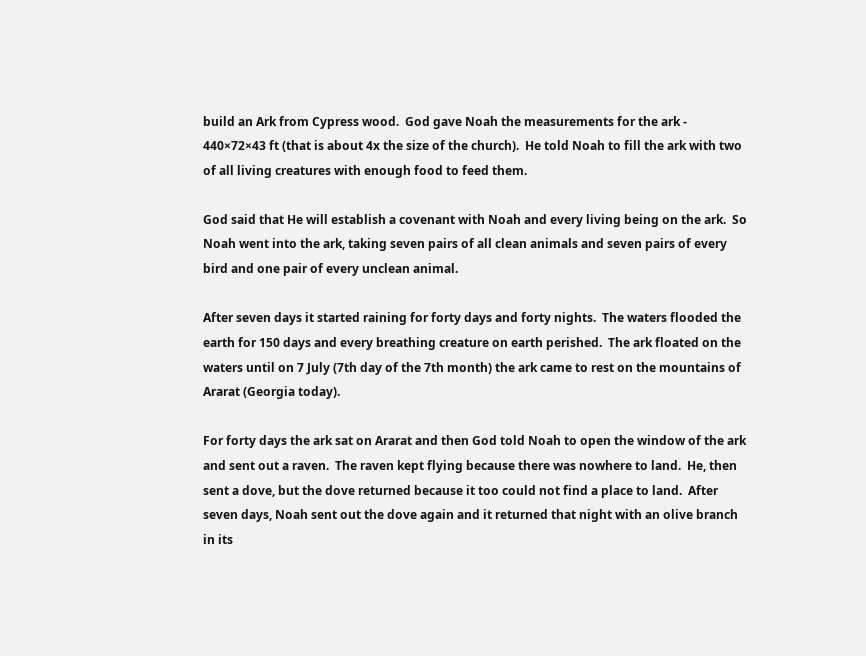build an Ark from Cypress wood.  God gave Noah the measurements for the ark - 440×72×43 ft (that is about 4x the size of the church).  He told Noah to fill the ark with two of all living creatures with enough food to feed them.

God said that He will establish a covenant with Noah and every living being on the ark.  So Noah went into the ark, taking seven pairs of all clean animals and seven pairs of every bird and one pair of every unclean animal.

After seven days it started raining for forty days and forty nights.  The waters flooded the earth for 150 days and every breathing creature on earth perished.  The ark floated on the waters until on 7 July (7th day of the 7th month) the ark came to rest on the mountains of Ararat (Georgia today).

For forty days the ark sat on Ararat and then God told Noah to open the window of the ark and sent out a raven.  The raven kept flying because there was nowhere to land.  He, then sent a dove, but the dove returned because it too could not find a place to land.  After seven days, Noah sent out the dove again and it returned that night with an olive branch in its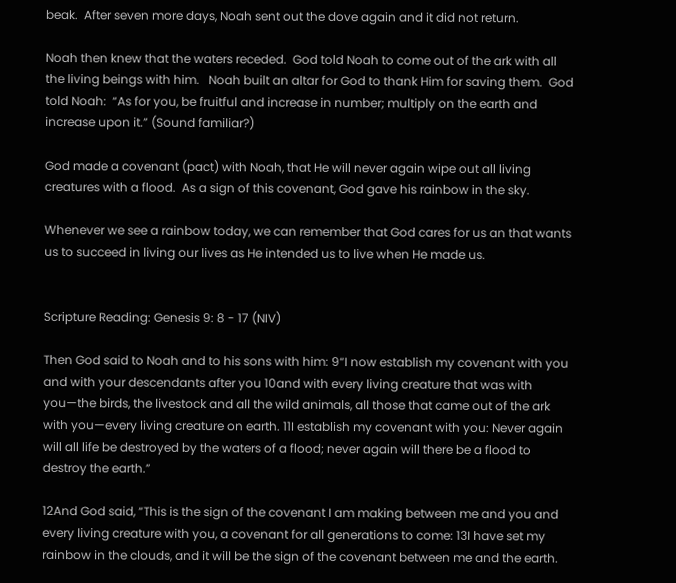beak.  After seven more days, Noah sent out the dove again and it did not return.

Noah then knew that the waters receded.  God told Noah to come out of the ark with all the living beings with him.   Noah built an altar for God to thank Him for saving them.  God told Noah:  “As for you, be fruitful and increase in number; multiply on the earth and increase upon it.” (Sound familiar?)

God made a covenant (pact) with Noah, that He will never again wipe out all living creatures with a flood.  As a sign of this covenant, God gave his rainbow in the sky.

Whenever we see a rainbow today, we can remember that God cares for us an that wants us to succeed in living our lives as He intended us to live when He made us.


Scripture Reading: Genesis 9: 8 - 17 (NIV)

Then God said to Noah and to his sons with him: 9“I now establish my covenant with you and with your descendants after you 10and with every living creature that was with you—the birds, the livestock and all the wild animals, all those that came out of the ark with you—every living creature on earth. 11I establish my covenant with you: Never again will all life be destroyed by the waters of a flood; never again will there be a flood to destroy the earth.”

12And God said, “This is the sign of the covenant I am making between me and you and every living creature with you, a covenant for all generations to come: 13I have set my rainbow in the clouds, and it will be the sign of the covenant between me and the earth.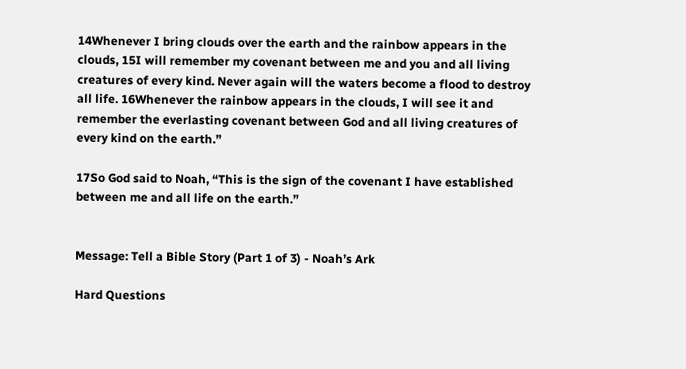14Whenever I bring clouds over the earth and the rainbow appears in the clouds, 15I will remember my covenant between me and you and all living creatures of every kind. Never again will the waters become a flood to destroy all life. 16Whenever the rainbow appears in the clouds, I will see it and remember the everlasting covenant between God and all living creatures of every kind on the earth.”

17So God said to Noah, “This is the sign of the covenant I have established between me and all life on the earth.”


Message: Tell a Bible Story (Part 1 of 3) - Noah’s Ark

Hard Questions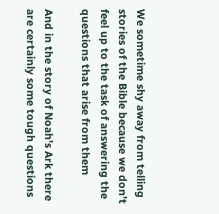We sometime shy away from telling stories of the Bible because we don’t feel up to the task of answering the questions that arise from them

And in the story of Noah’s Ark there are certainly some tough questions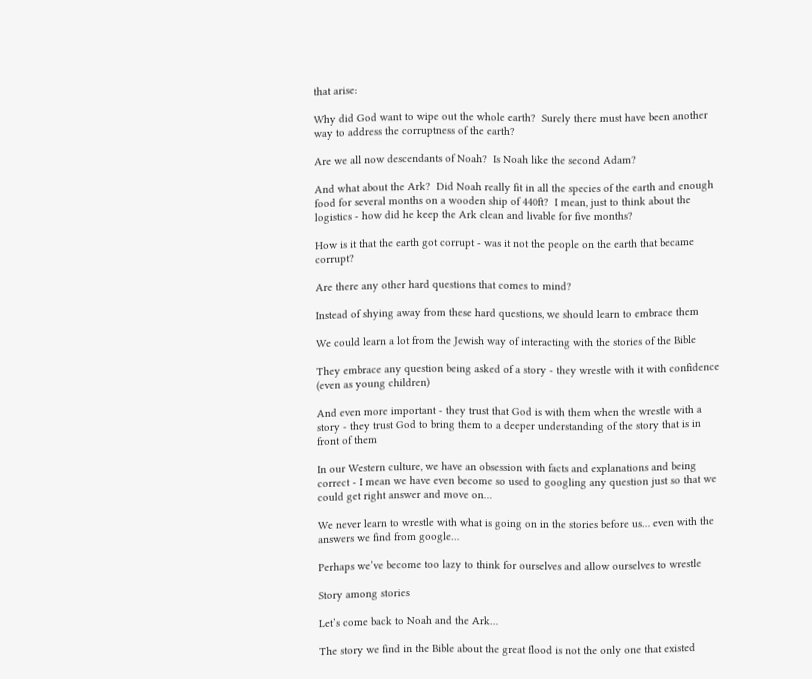that arise:

Why did God want to wipe out the whole earth?  Surely there must have been another way to address the corruptness of the earth?

Are we all now descendants of Noah?  Is Noah like the second Adam?

And what about the Ark?  Did Noah really fit in all the species of the earth and enough food for several months on a wooden ship of 440ft?  I mean, just to think about the logistics - how did he keep the Ark clean and livable for five months?

How is it that the earth got corrupt - was it not the people on the earth that became corrupt?

Are there any other hard questions that comes to mind?

Instead of shying away from these hard questions, we should learn to embrace them

We could learn a lot from the Jewish way of interacting with the stories of the Bible

They embrace any question being asked of a story - they wrestle with it with confidence (even as young children)

And even more important - they trust that God is with them when the wrestle with a story - they trust God to bring them to a deeper understanding of the story that is in front of them

In our Western culture, we have an obsession with facts and explanations and being correct - I mean we have even become so used to googling any question just so that we could get right answer and move on…

We never learn to wrestle with what is going on in the stories before us… even with the answers we find from google…

Perhaps we’ve become too lazy to think for ourselves and allow ourselves to wrestle

Story among stories

Let’s come back to Noah and the Ark…

The story we find in the Bible about the great flood is not the only one that existed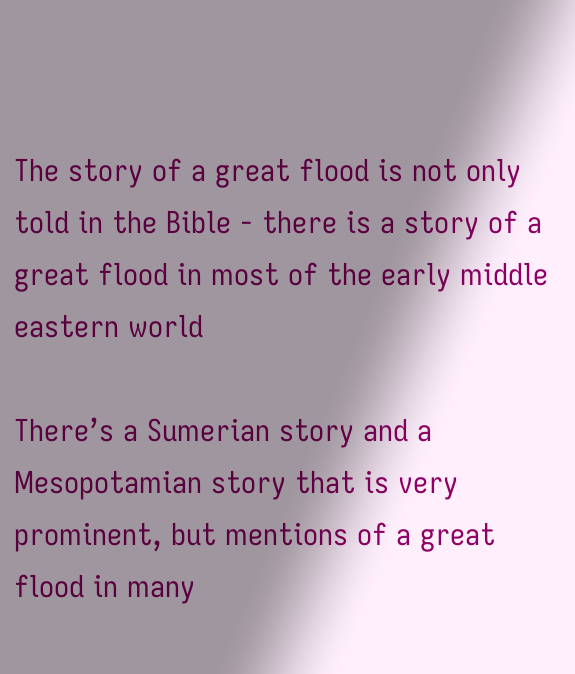The story of a great flood is not only told in the Bible - there is a story of a great flood in most of the early middle eastern world

There’s a Sumerian story and a Mesopotamian story that is very prominent, but mentions of a great flood in many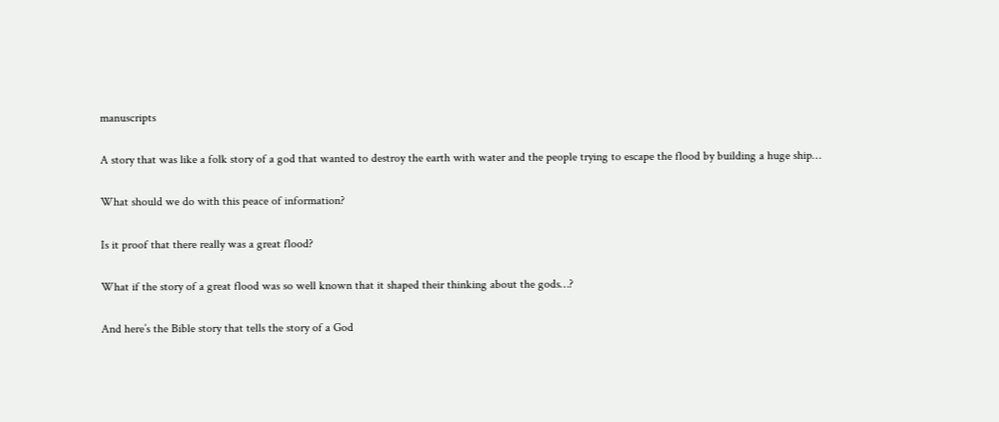manuscripts

A story that was like a folk story of a god that wanted to destroy the earth with water and the people trying to escape the flood by building a huge ship…

What should we do with this peace of information?

Is it proof that there really was a great flood?

What if the story of a great flood was so well known that it shaped their thinking about the gods…?

And here’s the Bible story that tells the story of a God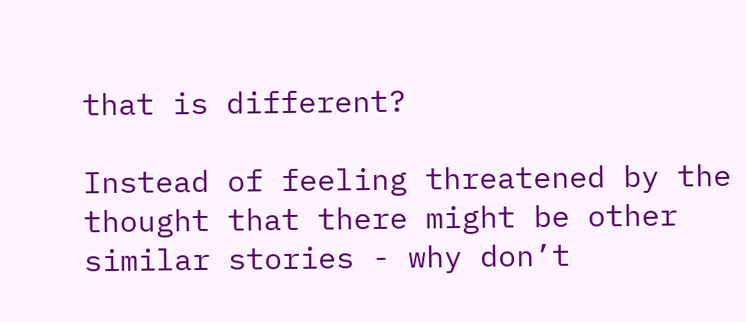that is different?

Instead of feeling threatened by the thought that there might be other similar stories - why don’t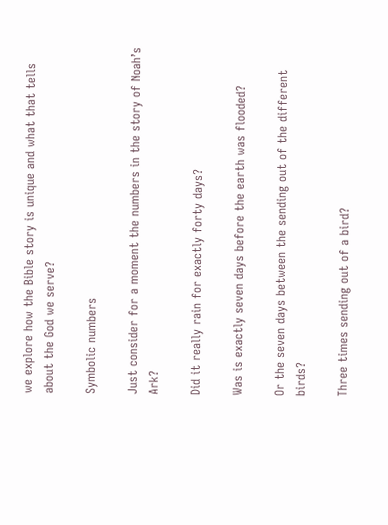we explore how the Bible story is unique and what that tells about the God we serve?

Symbolic numbers

Just consider for a moment the numbers in the story of Noah’s Ark?

Did it really rain for exactly forty days?

Was is exactly seven days before the earth was flooded?

Or the seven days between the sending out of the different birds?

Three times sending out of a bird?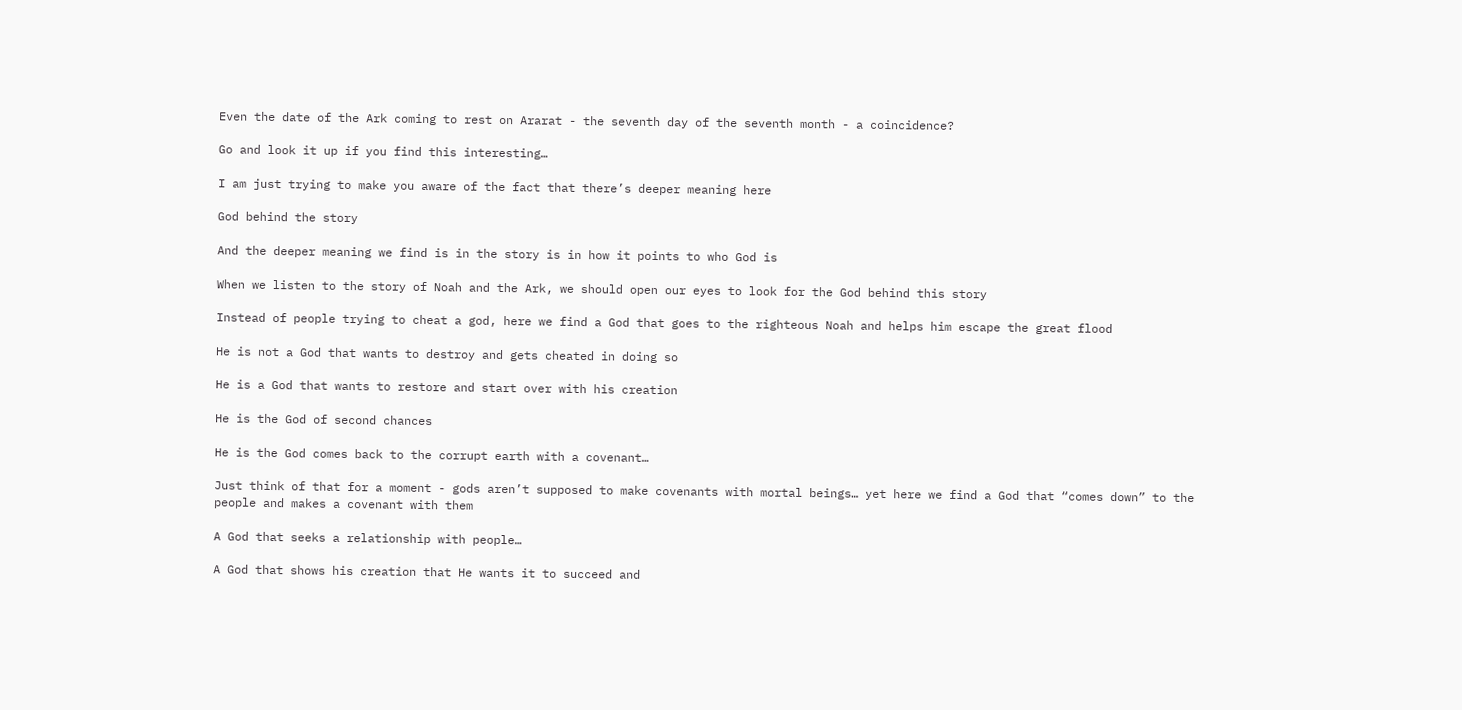Even the date of the Ark coming to rest on Ararat - the seventh day of the seventh month - a coincidence?

Go and look it up if you find this interesting…

I am just trying to make you aware of the fact that there’s deeper meaning here

God behind the story

And the deeper meaning we find is in the story is in how it points to who God is

When we listen to the story of Noah and the Ark, we should open our eyes to look for the God behind this story

Instead of people trying to cheat a god, here we find a God that goes to the righteous Noah and helps him escape the great flood

He is not a God that wants to destroy and gets cheated in doing so

He is a God that wants to restore and start over with his creation

He is the God of second chances

He is the God comes back to the corrupt earth with a covenant…

Just think of that for a moment - gods aren’t supposed to make covenants with mortal beings… yet here we find a God that “comes down” to the people and makes a covenant with them

A God that seeks a relationship with people…

A God that shows his creation that He wants it to succeed and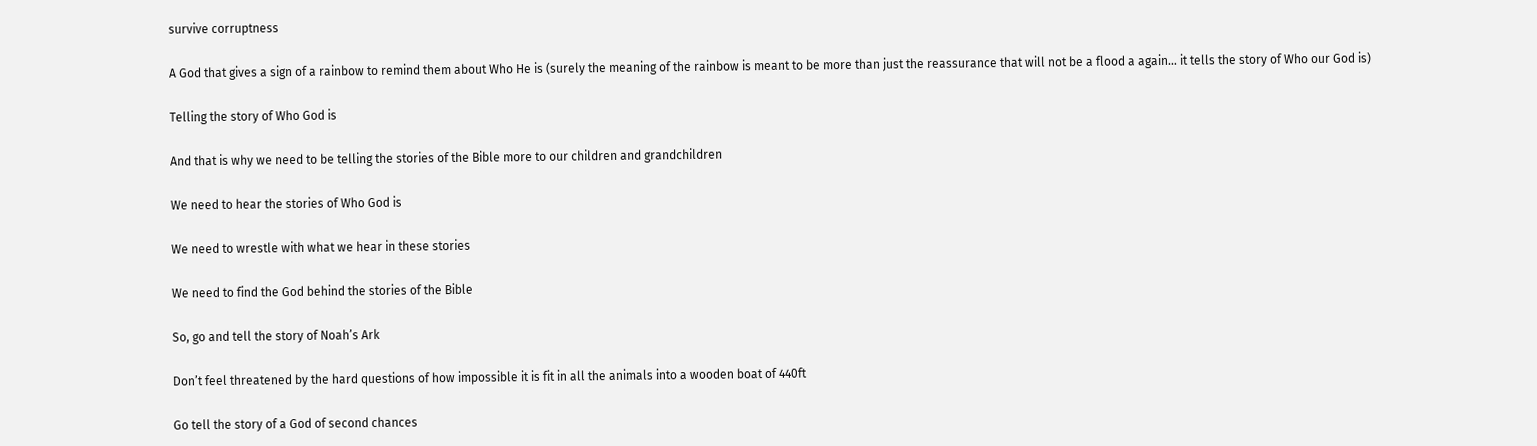survive corruptness

A God that gives a sign of a rainbow to remind them about Who He is (surely the meaning of the rainbow is meant to be more than just the reassurance that will not be a flood a again… it tells the story of Who our God is)

Telling the story of Who God is

And that is why we need to be telling the stories of the Bible more to our children and grandchildren

We need to hear the stories of Who God is

We need to wrestle with what we hear in these stories

We need to find the God behind the stories of the Bible

So, go and tell the story of Noah’s Ark

Don’t feel threatened by the hard questions of how impossible it is fit in all the animals into a wooden boat of 440ft

Go tell the story of a God of second chances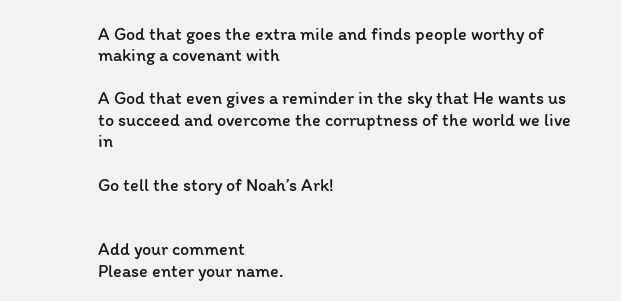A God that goes the extra mile and finds people worthy of making a covenant with

A God that even gives a reminder in the sky that He wants us to succeed and overcome the corruptness of the world we live in

Go tell the story of Noah’s Ark!


Add your comment
Please enter your name.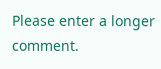Please enter a longer comment.